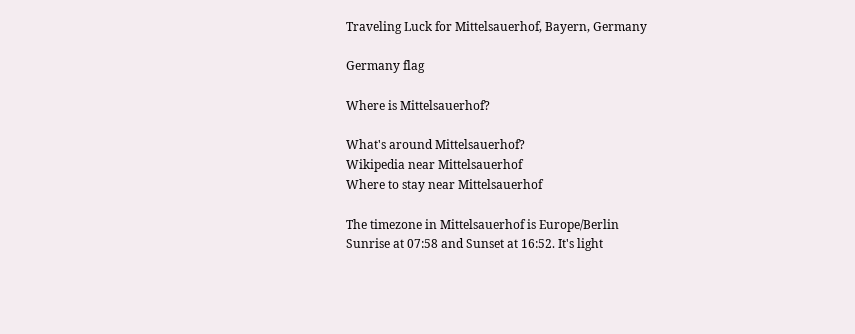Traveling Luck for Mittelsauerhof, Bayern, Germany

Germany flag

Where is Mittelsauerhof?

What's around Mittelsauerhof?
Wikipedia near Mittelsauerhof
Where to stay near Mittelsauerhof

The timezone in Mittelsauerhof is Europe/Berlin
Sunrise at 07:58 and Sunset at 16:52. It's light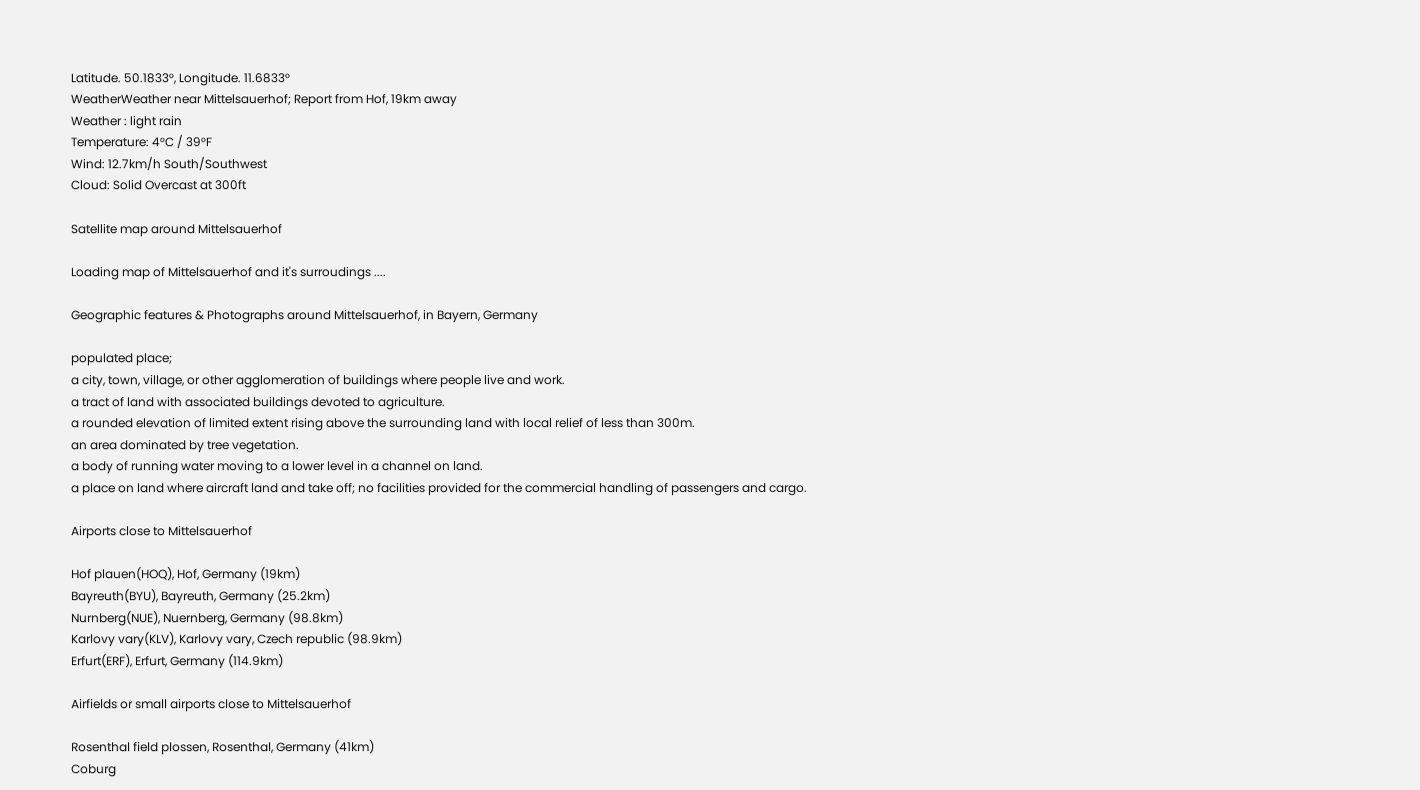Latitude. 50.1833°, Longitude. 11.6833°
WeatherWeather near Mittelsauerhof; Report from Hof, 19km away
Weather : light rain
Temperature: 4°C / 39°F
Wind: 12.7km/h South/Southwest
Cloud: Solid Overcast at 300ft

Satellite map around Mittelsauerhof

Loading map of Mittelsauerhof and it's surroudings ....

Geographic features & Photographs around Mittelsauerhof, in Bayern, Germany

populated place;
a city, town, village, or other agglomeration of buildings where people live and work.
a tract of land with associated buildings devoted to agriculture.
a rounded elevation of limited extent rising above the surrounding land with local relief of less than 300m.
an area dominated by tree vegetation.
a body of running water moving to a lower level in a channel on land.
a place on land where aircraft land and take off; no facilities provided for the commercial handling of passengers and cargo.

Airports close to Mittelsauerhof

Hof plauen(HOQ), Hof, Germany (19km)
Bayreuth(BYU), Bayreuth, Germany (25.2km)
Nurnberg(NUE), Nuernberg, Germany (98.8km)
Karlovy vary(KLV), Karlovy vary, Czech republic (98.9km)
Erfurt(ERF), Erfurt, Germany (114.9km)

Airfields or small airports close to Mittelsauerhof

Rosenthal field plossen, Rosenthal, Germany (41km)
Coburg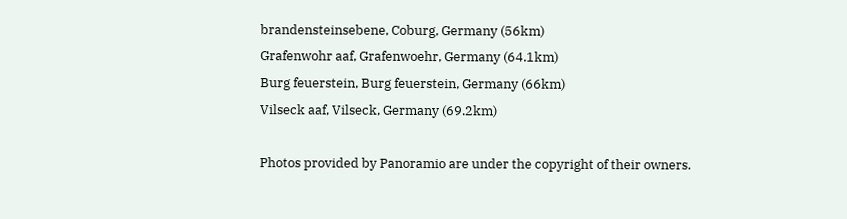brandensteinsebene, Coburg, Germany (56km)
Grafenwohr aaf, Grafenwoehr, Germany (64.1km)
Burg feuerstein, Burg feuerstein, Germany (66km)
Vilseck aaf, Vilseck, Germany (69.2km)

Photos provided by Panoramio are under the copyright of their owners.